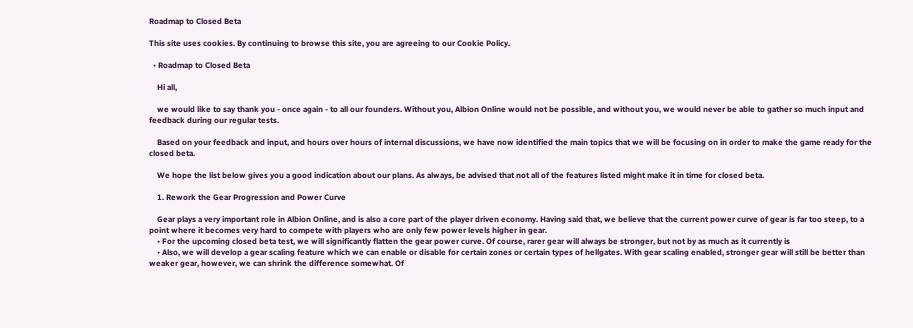Roadmap to Closed Beta

This site uses cookies. By continuing to browse this site, you are agreeing to our Cookie Policy.

  • Roadmap to Closed Beta

    Hi all,

    we would like to say thank you - once again - to all our founders. Without you, Albion Online would not be possible, and without you, we would never be able to gather so much input and feedback during our regular tests.

    Based on your feedback and input, and hours over hours of internal discussions, we have now identified the main topics that we will be focusing on in order to make the game ready for the closed beta.

    We hope the list below gives you a good indication about our plans. As always, be advised that not all of the features listed might make it in time for closed beta.

    1. Rework the Gear Progression and Power Curve

    Gear plays a very important role in Albion Online, and is also a core part of the player driven economy. Having said that, we believe that the current power curve of gear is far too steep, to a point where it becomes very hard to compete with players who are only few power levels higher in gear.
    • For the upcoming closed beta test, we will significantly flatten the gear power curve. Of course, rarer gear will always be stronger, but not by as much as it currently is
    • Also, we will develop a gear scaling feature which we can enable or disable for certain zones or certain types of hellgates. With gear scaling enabled, stronger gear will still be better than weaker gear, however, we can shrink the difference somewhat. Of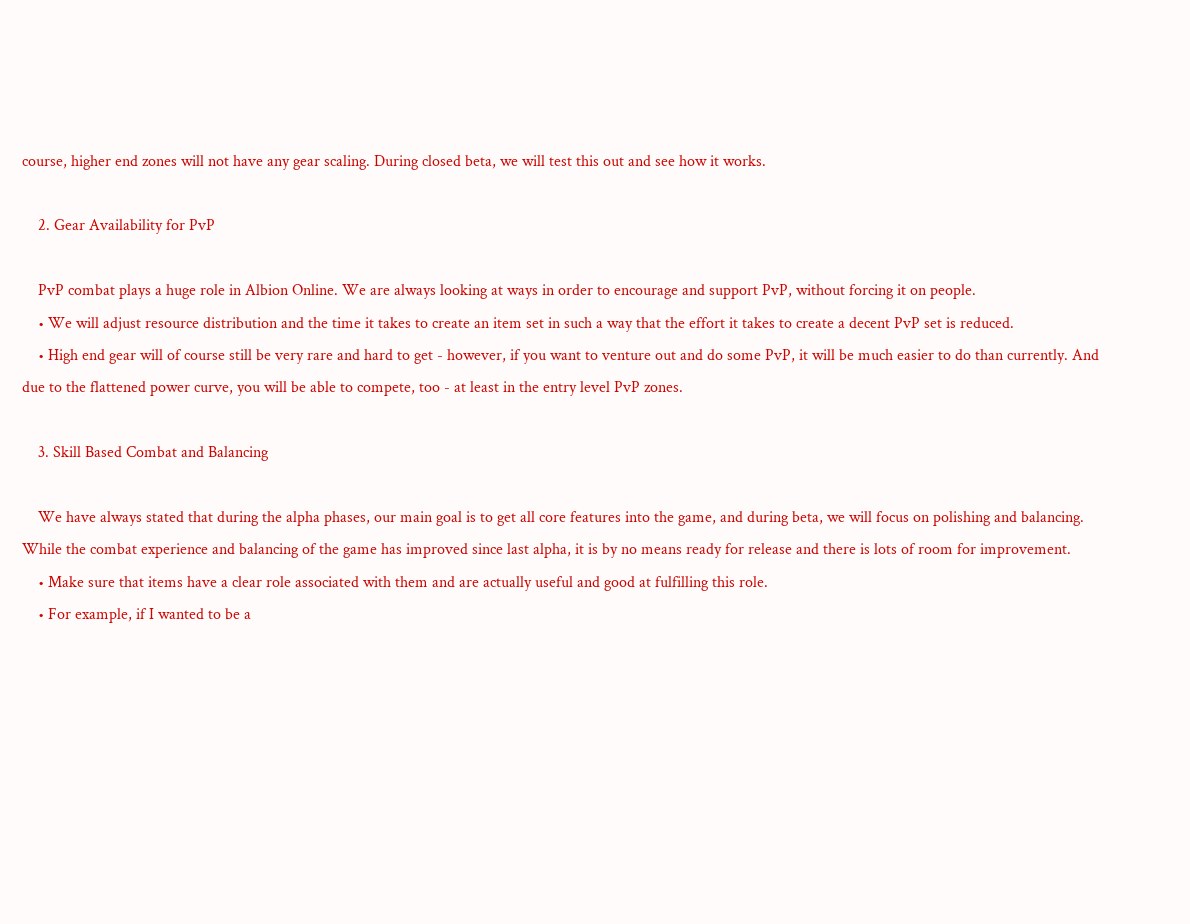course, higher end zones will not have any gear scaling. During closed beta, we will test this out and see how it works.

    2. Gear Availability for PvP

    PvP combat plays a huge role in Albion Online. We are always looking at ways in order to encourage and support PvP, without forcing it on people.
    • We will adjust resource distribution and the time it takes to create an item set in such a way that the effort it takes to create a decent PvP set is reduced.
    • High end gear will of course still be very rare and hard to get - however, if you want to venture out and do some PvP, it will be much easier to do than currently. And due to the flattened power curve, you will be able to compete, too - at least in the entry level PvP zones.

    3. Skill Based Combat and Balancing

    We have always stated that during the alpha phases, our main goal is to get all core features into the game, and during beta, we will focus on polishing and balancing. While the combat experience and balancing of the game has improved since last alpha, it is by no means ready for release and there is lots of room for improvement.
    • Make sure that items have a clear role associated with them and are actually useful and good at fulfilling this role.
    • For example, if I wanted to be a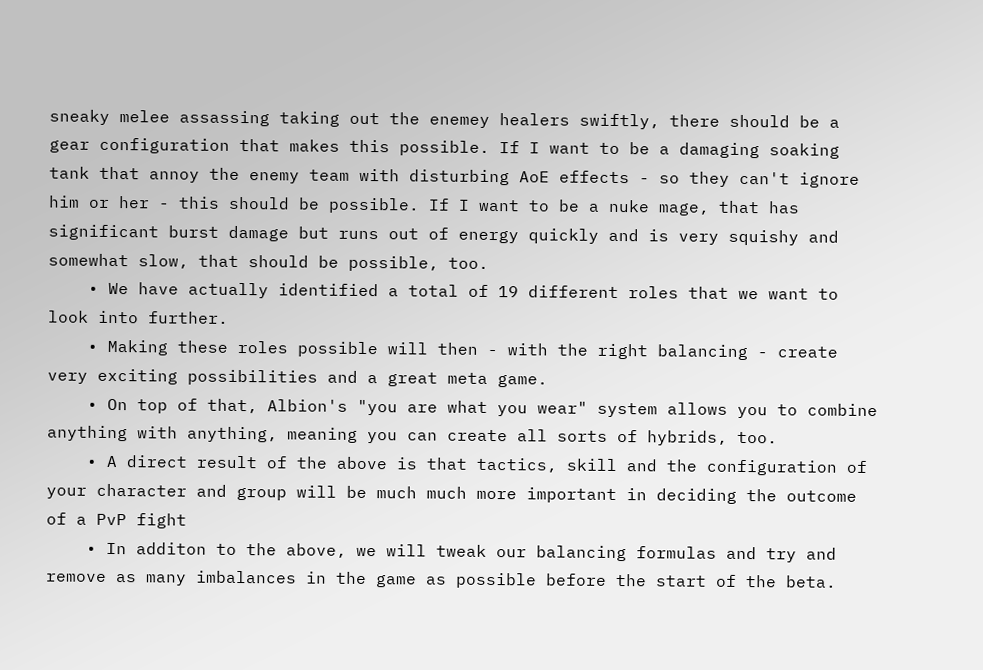sneaky melee assassing taking out the enemey healers swiftly, there should be a gear configuration that makes this possible. If I want to be a damaging soaking tank that annoy the enemy team with disturbing AoE effects - so they can't ignore him or her - this should be possible. If I want to be a nuke mage, that has significant burst damage but runs out of energy quickly and is very squishy and somewhat slow, that should be possible, too.
    • We have actually identified a total of 19 different roles that we want to look into further.
    • Making these roles possible will then - with the right balancing - create very exciting possibilities and a great meta game.
    • On top of that, Albion's "you are what you wear" system allows you to combine anything with anything, meaning you can create all sorts of hybrids, too.
    • A direct result of the above is that tactics, skill and the configuration of your character and group will be much much more important in deciding the outcome of a PvP fight
    • In additon to the above, we will tweak our balancing formulas and try and remove as many imbalances in the game as possible before the start of the beta.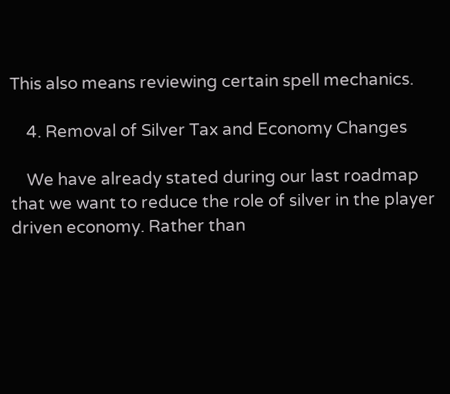This also means reviewing certain spell mechanics.

    4. Removal of Silver Tax and Economy Changes

    We have already stated during our last roadmap that we want to reduce the role of silver in the player driven economy. Rather than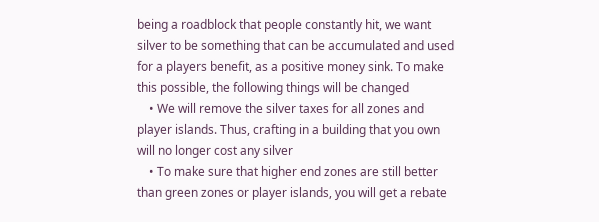being a roadblock that people constantly hit, we want silver to be something that can be accumulated and used for a players benefit, as a positive money sink. To make this possible, the following things will be changed
    • We will remove the silver taxes for all zones and player islands. Thus, crafting in a building that you own will no longer cost any silver
    • To make sure that higher end zones are still better than green zones or player islands, you will get a rebate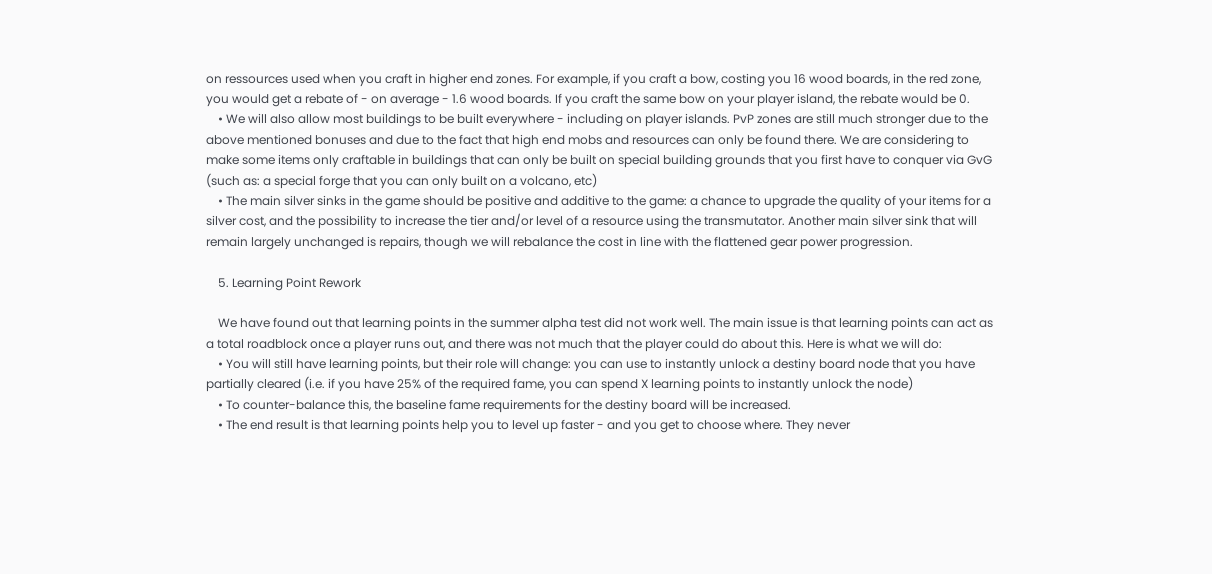on ressources used when you craft in higher end zones. For example, if you craft a bow, costing you 16 wood boards, in the red zone, you would get a rebate of - on average - 1.6 wood boards. If you craft the same bow on your player island, the rebate would be 0.
    • We will also allow most buildings to be built everywhere - including on player islands. PvP zones are still much stronger due to the above mentioned bonuses and due to the fact that high end mobs and resources can only be found there. We are considering to make some items only craftable in buildings that can only be built on special building grounds that you first have to conquer via GvG (such as: a special forge that you can only built on a volcano, etc)
    • The main silver sinks in the game should be positive and additive to the game: a chance to upgrade the quality of your items for a silver cost, and the possibility to increase the tier and/or level of a resource using the transmutator. Another main silver sink that will remain largely unchanged is repairs, though we will rebalance the cost in line with the flattened gear power progression.

    5. Learning Point Rework

    We have found out that learning points in the summer alpha test did not work well. The main issue is that learning points can act as a total roadblock once a player runs out, and there was not much that the player could do about this. Here is what we will do:
    • You will still have learning points, but their role will change: you can use to instantly unlock a destiny board node that you have partially cleared (i.e. if you have 25% of the required fame, you can spend X learning points to instantly unlock the node)
    • To counter-balance this, the baseline fame requirements for the destiny board will be increased.
    • The end result is that learning points help you to level up faster - and you get to choose where. They never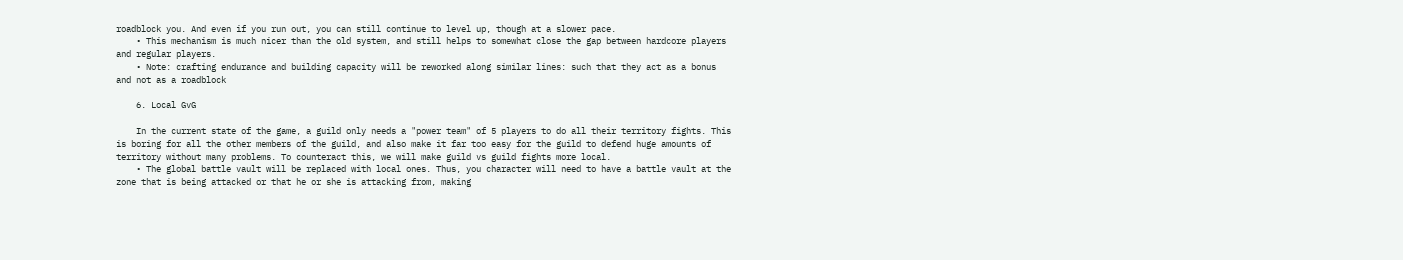roadblock you. And even if you run out, you can still continue to level up, though at a slower pace.
    • This mechanism is much nicer than the old system, and still helps to somewhat close the gap between hardcore players and regular players.
    • Note: crafting endurance and building capacity will be reworked along similar lines: such that they act as a bonus and not as a roadblock

    6. Local GvG

    In the current state of the game, a guild only needs a "power team" of 5 players to do all their territory fights. This is boring for all the other members of the guild, and also make it far too easy for the guild to defend huge amounts of territory without many problems. To counteract this, we will make guild vs guild fights more local.
    • The global battle vault will be replaced with local ones. Thus, you character will need to have a battle vault at the zone that is being attacked or that he or she is attacking from, making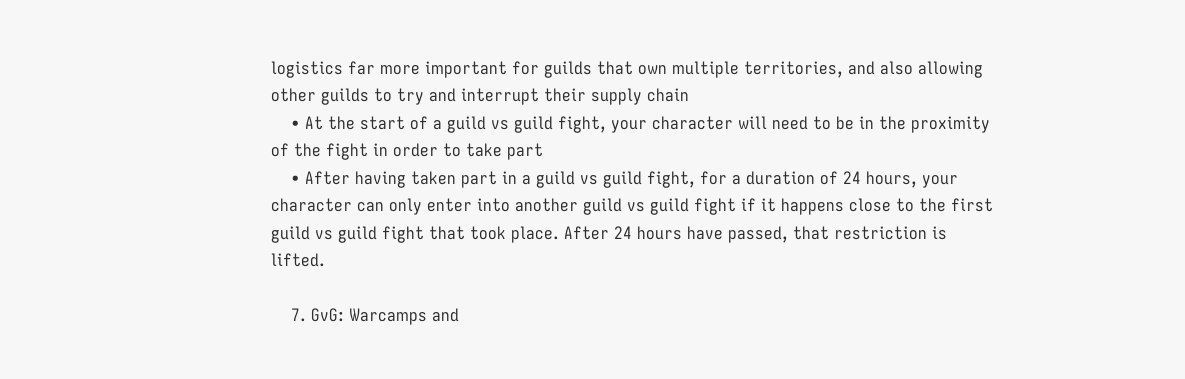logistics far more important for guilds that own multiple territories, and also allowing other guilds to try and interrupt their supply chain
    • At the start of a guild vs guild fight, your character will need to be in the proximity of the fight in order to take part
    • After having taken part in a guild vs guild fight, for a duration of 24 hours, your character can only enter into another guild vs guild fight if it happens close to the first guild vs guild fight that took place. After 24 hours have passed, that restriction is lifted.

    7. GvG: Warcamps and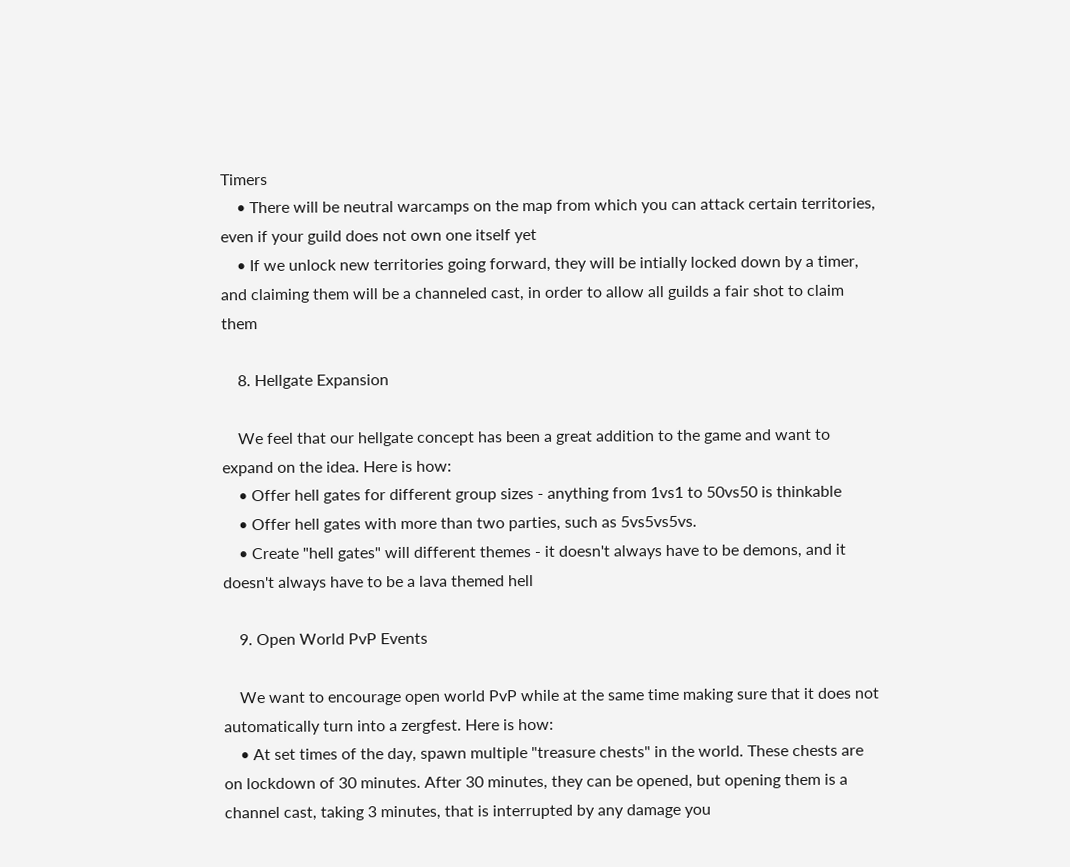Timers
    • There will be neutral warcamps on the map from which you can attack certain territories, even if your guild does not own one itself yet
    • If we unlock new territories going forward, they will be intially locked down by a timer, and claiming them will be a channeled cast, in order to allow all guilds a fair shot to claim them

    8. Hellgate Expansion

    We feel that our hellgate concept has been a great addition to the game and want to expand on the idea. Here is how:
    • Offer hell gates for different group sizes - anything from 1vs1 to 50vs50 is thinkable
    • Offer hell gates with more than two parties, such as 5vs5vs5vs.
    • Create "hell gates" will different themes - it doesn't always have to be demons, and it doesn't always have to be a lava themed hell

    9. Open World PvP Events

    We want to encourage open world PvP while at the same time making sure that it does not automatically turn into a zergfest. Here is how:
    • At set times of the day, spawn multiple "treasure chests" in the world. These chests are on lockdown of 30 minutes. After 30 minutes, they can be opened, but opening them is a channel cast, taking 3 minutes, that is interrupted by any damage you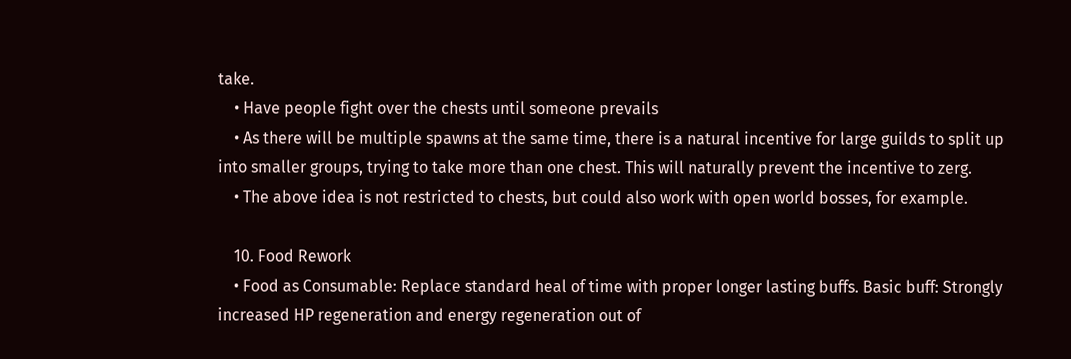take.
    • Have people fight over the chests until someone prevails
    • As there will be multiple spawns at the same time, there is a natural incentive for large guilds to split up into smaller groups, trying to take more than one chest. This will naturally prevent the incentive to zerg.
    • The above idea is not restricted to chests, but could also work with open world bosses, for example.

    10. Food Rework
    • Food as Consumable: Replace standard heal of time with proper longer lasting buffs. Basic buff: Strongly increased HP regeneration and energy regeneration out of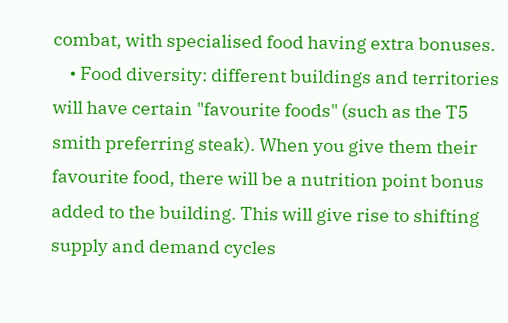combat, with specialised food having extra bonuses.
    • Food diversity: different buildings and territories will have certain "favourite foods" (such as the T5 smith preferring steak). When you give them their favourite food, there will be a nutrition point bonus added to the building. This will give rise to shifting supply and demand cycles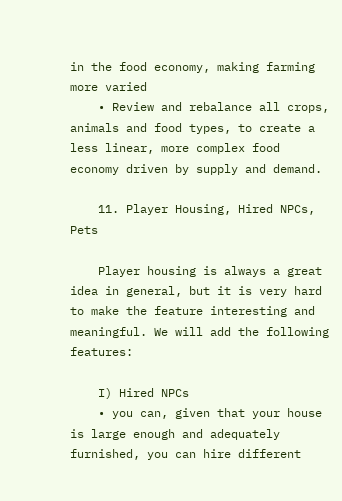in the food economy, making farming more varied
    • Review and rebalance all crops, animals and food types, to create a less linear, more complex food economy driven by supply and demand.

    11. Player Housing, Hired NPCs, Pets

    Player housing is always a great idea in general, but it is very hard to make the feature interesting and meaningful. We will add the following features:

    I) Hired NPCs
    • you can, given that your house is large enough and adequately furnished, you can hire different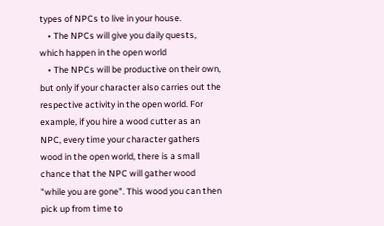types of NPCs to live in your house.
    • The NPCs will give you daily quests, which happen in the open world
    • The NPCs will be productive on their own, but only if your character also carries out the respective activity in the open world. For example, if you hire a wood cutter as an NPC, every time your character gathers wood in the open world, there is a small chance that the NPC will gather wood "while you are gone". This wood you can then pick up from time to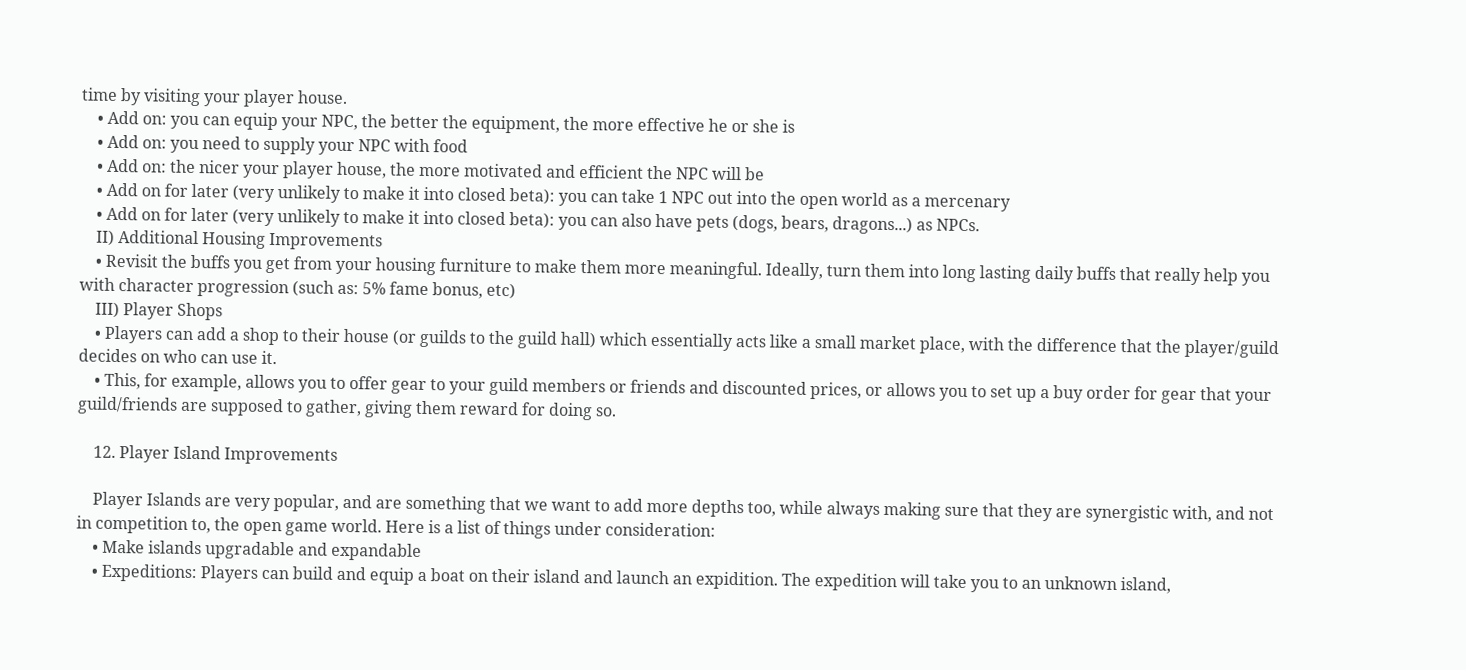time by visiting your player house.
    • Add on: you can equip your NPC, the better the equipment, the more effective he or she is
    • Add on: you need to supply your NPC with food
    • Add on: the nicer your player house, the more motivated and efficient the NPC will be
    • Add on for later (very unlikely to make it into closed beta): you can take 1 NPC out into the open world as a mercenary
    • Add on for later (very unlikely to make it into closed beta): you can also have pets (dogs, bears, dragons...) as NPCs.
    II) Additional Housing Improvements
    • Revisit the buffs you get from your housing furniture to make them more meaningful. Ideally, turn them into long lasting daily buffs that really help you with character progression (such as: 5% fame bonus, etc)
    III) Player Shops
    • Players can add a shop to their house (or guilds to the guild hall) which essentially acts like a small market place, with the difference that the player/guild decides on who can use it.
    • This, for example, allows you to offer gear to your guild members or friends and discounted prices, or allows you to set up a buy order for gear that your guild/friends are supposed to gather, giving them reward for doing so.

    12. Player Island Improvements

    Player Islands are very popular, and are something that we want to add more depths too, while always making sure that they are synergistic with, and not in competition to, the open game world. Here is a list of things under consideration:
    • Make islands upgradable and expandable
    • Expeditions: Players can build and equip a boat on their island and launch an expidition. The expedition will take you to an unknown island,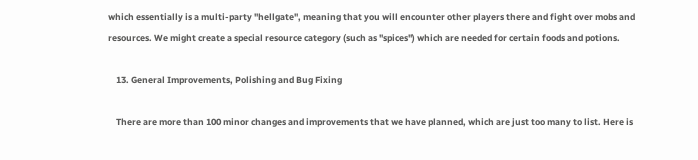which essentially is a multi-party "hellgate", meaning that you will encounter other players there and fight over mobs and resources. We might create a special resource category (such as "spices") which are needed for certain foods and potions.

    13. General Improvements, Polishing and Bug Fixing

    There are more than 100 minor changes and improvements that we have planned, which are just too many to list. Here is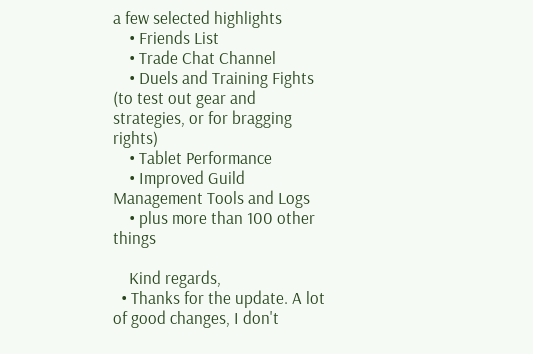a few selected highlights
    • Friends List
    • Trade Chat Channel
    • Duels and Training Fights (to test out gear and strategies, or for bragging rights)
    • Tablet Performance
    • Improved Guild Management Tools and Logs
    • plus more than 100 other things

    Kind regards,
  • Thanks for the update. A lot of good changes, I don't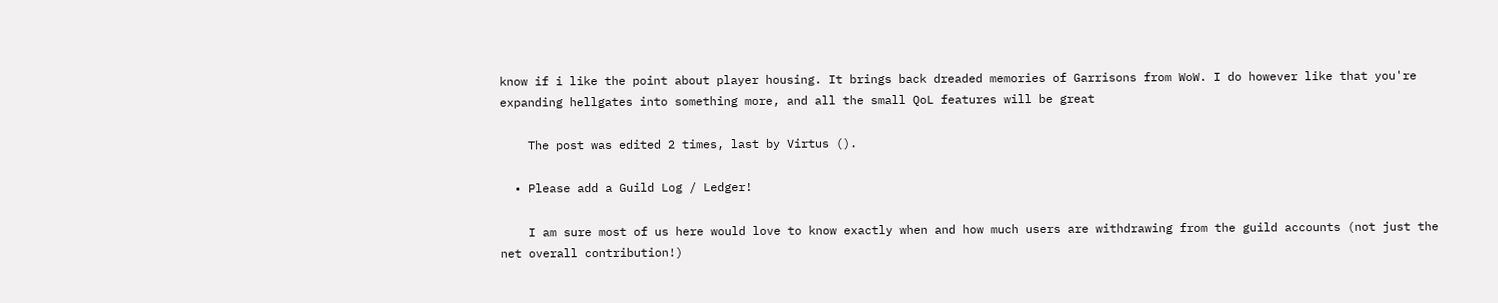know if i like the point about player housing. It brings back dreaded memories of Garrisons from WoW. I do however like that you're expanding hellgates into something more, and all the small QoL features will be great

    The post was edited 2 times, last by Virtus ().

  • Please add a Guild Log / Ledger!

    I am sure most of us here would love to know exactly when and how much users are withdrawing from the guild accounts (not just the net overall contribution!)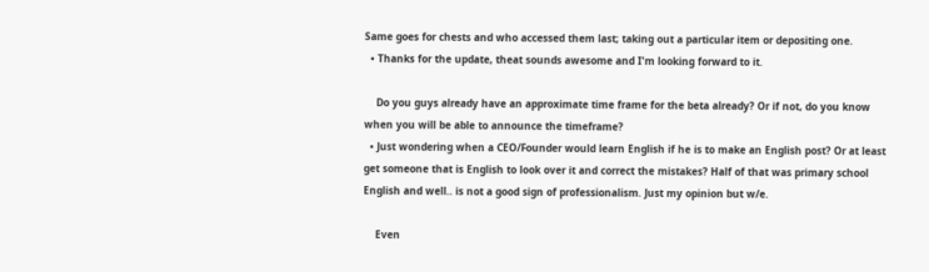Same goes for chests and who accessed them last; taking out a particular item or depositing one.
  • Thanks for the update, theat sounds awesome and I'm looking forward to it.

    Do you guys already have an approximate time frame for the beta already? Or if not, do you know when you will be able to announce the timeframe?
  • Just wondering when a CEO/Founder would learn English if he is to make an English post? Or at least get someone that is English to look over it and correct the mistakes? Half of that was primary school English and well.. is not a good sign of professionalism. Just my opinion but w/e.

    Even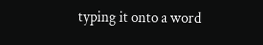typing it onto a word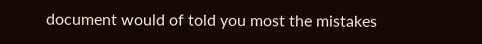document would of told you most the mistakes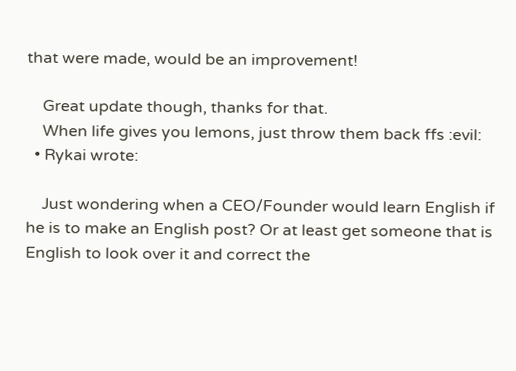that were made, would be an improvement!

    Great update though, thanks for that.
    When life gives you lemons, just throw them back ffs :evil:
  • Rykai wrote:

    Just wondering when a CEO/Founder would learn English if he is to make an English post? Or at least get someone that is English to look over it and correct the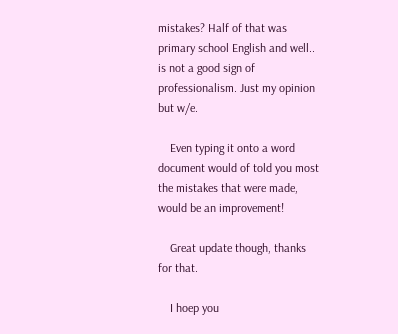mistakes? Half of that was primary school English and well.. is not a good sign of professionalism. Just my opinion but w/e.

    Even typing it onto a word document would of told you most the mistakes that were made, would be an improvement!

    Great update though, thanks for that.

    I hoep you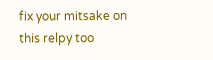fix your mitsake on this relpy too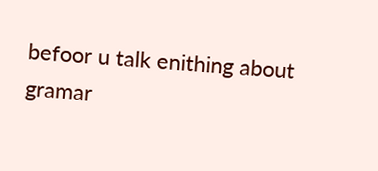befoor u talk enithing about gramar